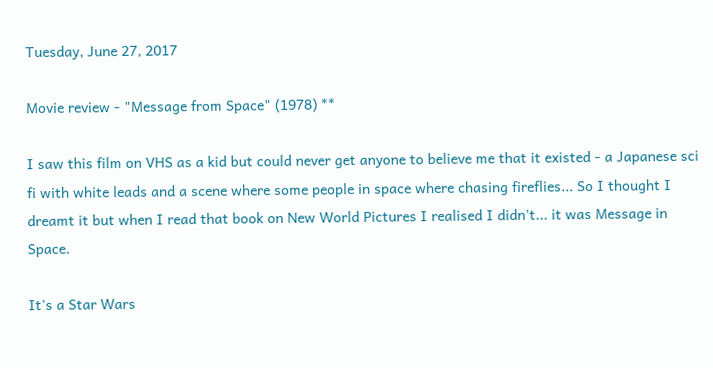Tuesday, June 27, 2017

Movie review - "Message from Space" (1978) **

I saw this film on VHS as a kid but could never get anyone to believe me that it existed - a Japanese sci fi with white leads and a scene where some people in space where chasing fireflies... So I thought I dreamt it but when I read that book on New World Pictures I realised I didn't... it was Message in Space.

It's a Star Wars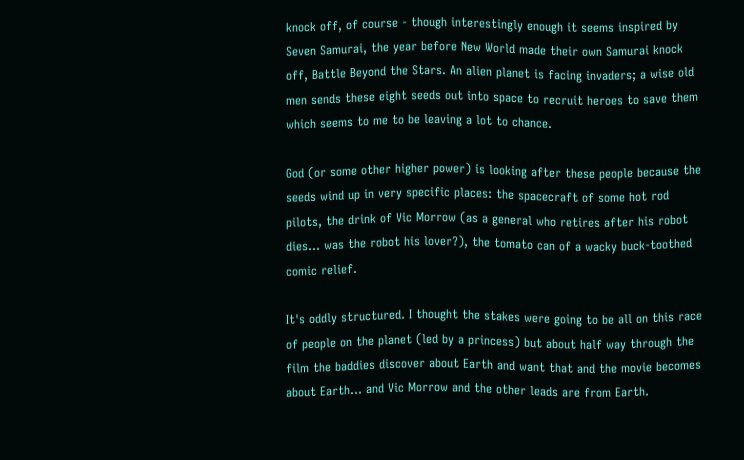knock off, of course - though interestingly enough it seems inspired by Seven Samurai, the year before New World made their own Samurai knock off, Battle Beyond the Stars. An alien planet is facing invaders; a wise old men sends these eight seeds out into space to recruit heroes to save them which seems to me to be leaving a lot to chance.

God (or some other higher power) is looking after these people because the seeds wind up in very specific places: the spacecraft of some hot rod pilots, the drink of Vic Morrow (as a general who retires after his robot dies... was the robot his lover?), the tomato can of a wacky buck-toothed comic relief.

It's oddly structured. I thought the stakes were going to be all on this race of people on the planet (led by a princess) but about half way through the film the baddies discover about Earth and want that and the movie becomes about Earth... and Vic Morrow and the other leads are from Earth.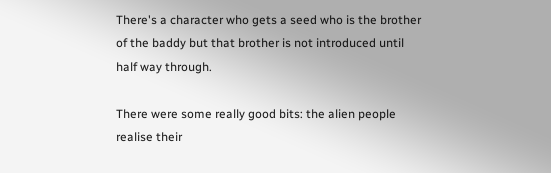There's a character who gets a seed who is the brother of the baddy but that brother is not introduced until half way through.

There were some really good bits: the alien people realise their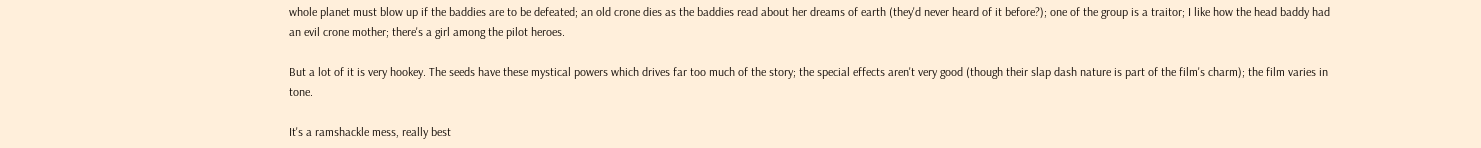whole planet must blow up if the baddies are to be defeated; an old crone dies as the baddies read about her dreams of earth (they'd never heard of it before?); one of the group is a traitor; I like how the head baddy had an evil crone mother; there's a girl among the pilot heroes.

But a lot of it is very hookey. The seeds have these mystical powers which drives far too much of the story; the special effects aren't very good (though their slap dash nature is part of the film's charm); the film varies in tone.

It's a ramshackle mess, really best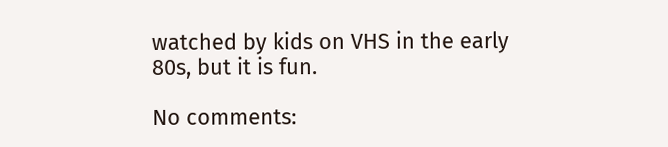watched by kids on VHS in the early 80s, but it is fun.

No comments: